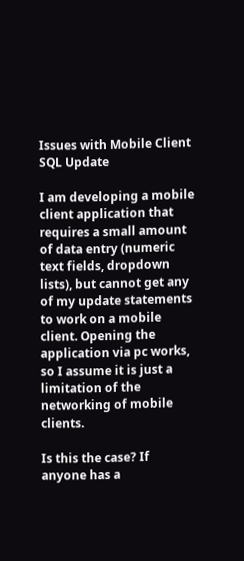Issues with Mobile Client SQL Update

I am developing a mobile client application that requires a small amount of data entry (numeric text fields, dropdown lists), but cannot get any of my update statements to work on a mobile client. Opening the application via pc works, so I assume it is just a limitation of the networking of mobile clients.

Is this the case? If anyone has a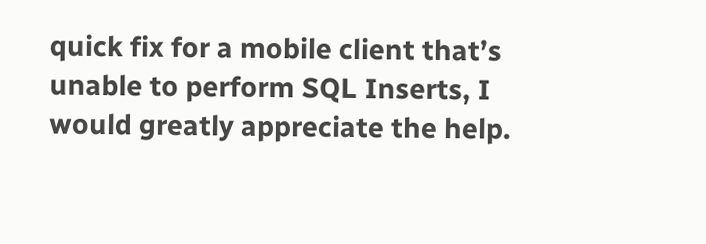quick fix for a mobile client that’s unable to perform SQL Inserts, I would greatly appreciate the help.